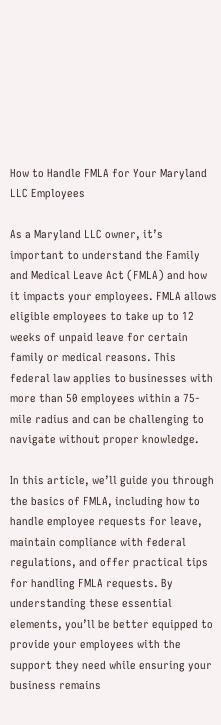How to Handle FMLA for Your Maryland LLC Employees

As a Maryland LLC owner, it’s important to understand the Family and Medical Leave Act (FMLA) and how it impacts your employees. FMLA allows eligible employees to take up to 12 weeks of unpaid leave for certain family or medical reasons. This federal law applies to businesses with more than 50 employees within a 75-mile radius and can be challenging to navigate without proper knowledge.

In this article, we’ll guide you through the basics of FMLA, including how to handle employee requests for leave, maintain compliance with federal regulations, and offer practical tips for handling FMLA requests. By understanding these essential elements, you’ll be better equipped to provide your employees with the support they need while ensuring your business remains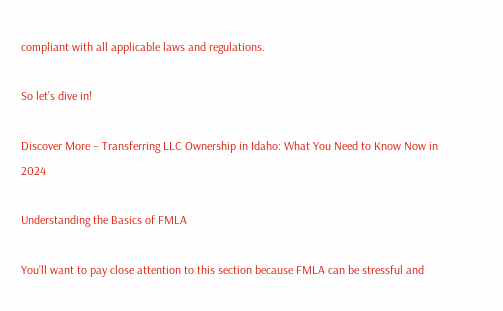compliant with all applicable laws and regulations.

So let’s dive in!

Discover More – Transferring LLC Ownership in Idaho: What You Need to Know Now in 2024

Understanding the Basics of FMLA

You’ll want to pay close attention to this section because FMLA can be stressful and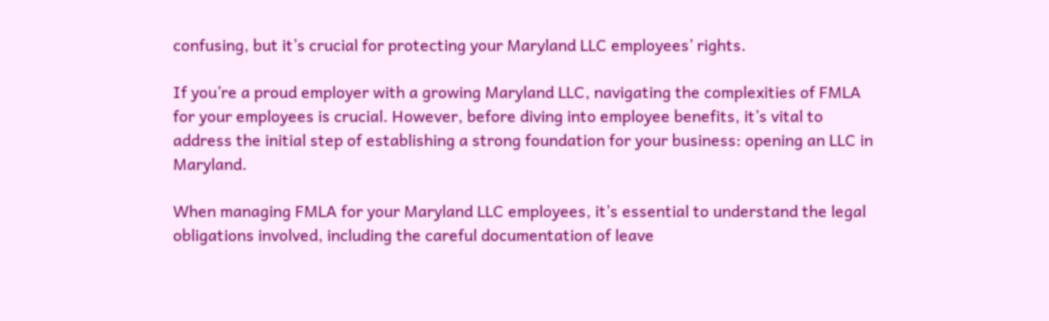confusing, but it’s crucial for protecting your Maryland LLC employees’ rights.

If you’re a proud employer with a growing Maryland LLC, navigating the complexities of FMLA for your employees is crucial. However, before diving into employee benefits, it’s vital to address the initial step of establishing a strong foundation for your business: opening an LLC in Maryland.

When managing FMLA for your Maryland LLC employees, it’s essential to understand the legal obligations involved, including the careful documentation of leave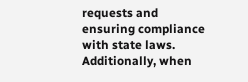requests and ensuring compliance with state laws. Additionally, when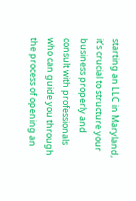starting an LLC in Maryland, it’s crucial to structure your business properly and consult with professionals who can guide you through the process of opening an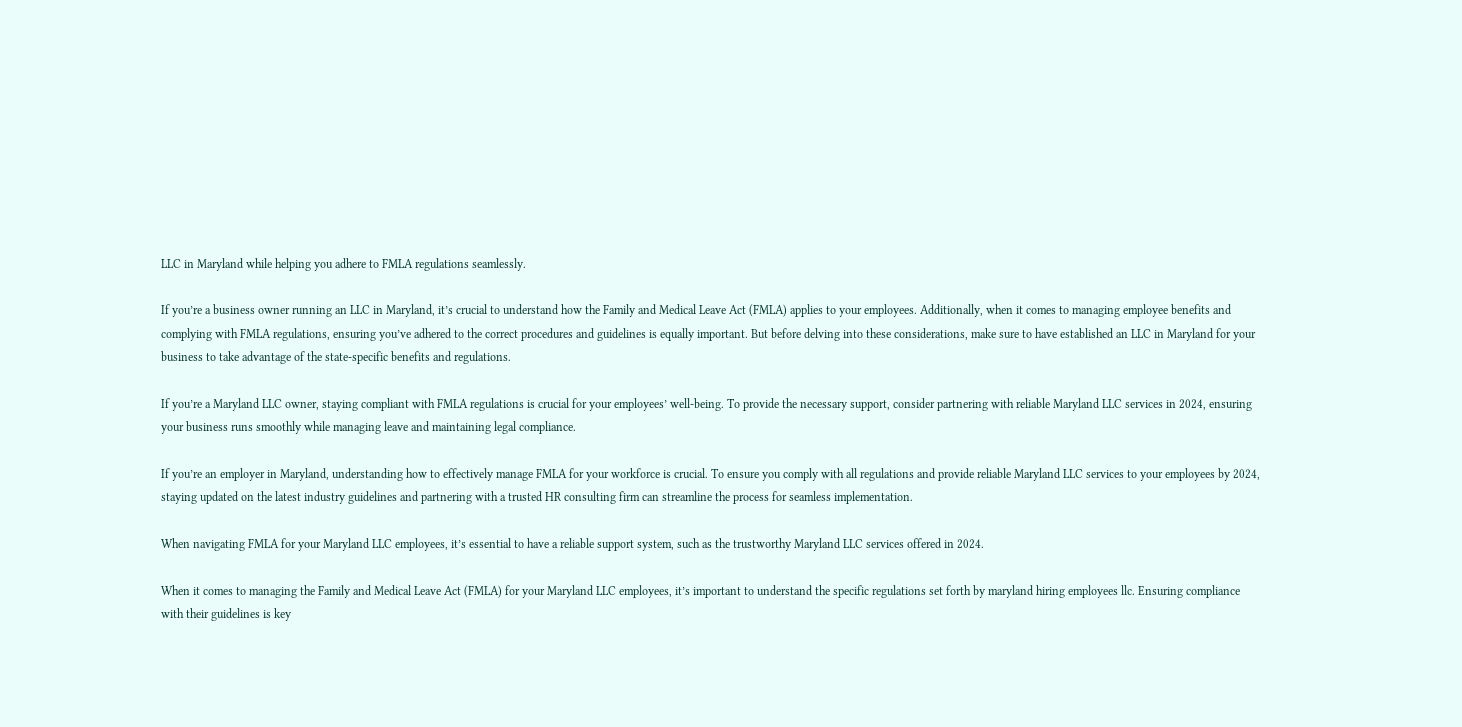LLC in Maryland while helping you adhere to FMLA regulations seamlessly.

If you’re a business owner running an LLC in Maryland, it’s crucial to understand how the Family and Medical Leave Act (FMLA) applies to your employees. Additionally, when it comes to managing employee benefits and complying with FMLA regulations, ensuring you’ve adhered to the correct procedures and guidelines is equally important. But before delving into these considerations, make sure to have established an LLC in Maryland for your business to take advantage of the state-specific benefits and regulations.

If you’re a Maryland LLC owner, staying compliant with FMLA regulations is crucial for your employees’ well-being. To provide the necessary support, consider partnering with reliable Maryland LLC services in 2024, ensuring your business runs smoothly while managing leave and maintaining legal compliance.

If you’re an employer in Maryland, understanding how to effectively manage FMLA for your workforce is crucial. To ensure you comply with all regulations and provide reliable Maryland LLC services to your employees by 2024, staying updated on the latest industry guidelines and partnering with a trusted HR consulting firm can streamline the process for seamless implementation.

When navigating FMLA for your Maryland LLC employees, it’s essential to have a reliable support system, such as the trustworthy Maryland LLC services offered in 2024.

When it comes to managing the Family and Medical Leave Act (FMLA) for your Maryland LLC employees, it’s important to understand the specific regulations set forth by maryland hiring employees llc. Ensuring compliance with their guidelines is key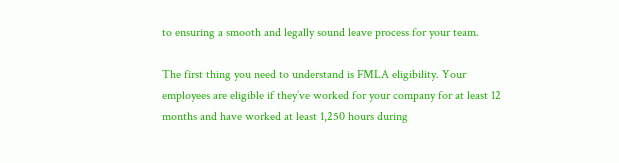to ensuring a smooth and legally sound leave process for your team.

The first thing you need to understand is FMLA eligibility. Your employees are eligible if they’ve worked for your company for at least 12 months and have worked at least 1,250 hours during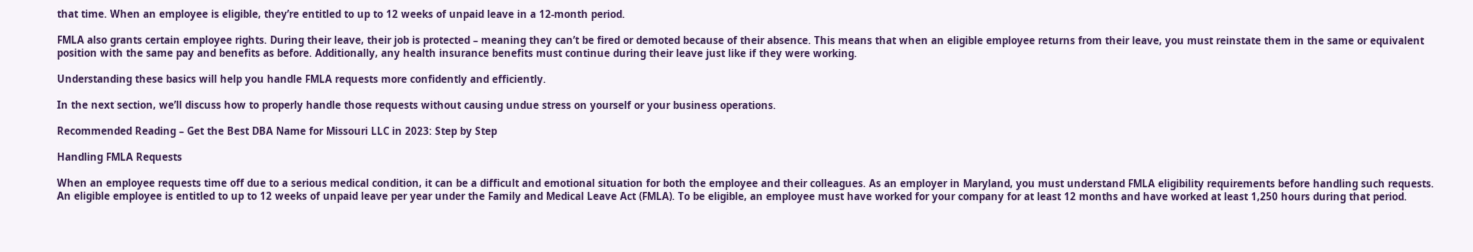that time. When an employee is eligible, they’re entitled to up to 12 weeks of unpaid leave in a 12-month period.

FMLA also grants certain employee rights. During their leave, their job is protected – meaning they can’t be fired or demoted because of their absence. This means that when an eligible employee returns from their leave, you must reinstate them in the same or equivalent position with the same pay and benefits as before. Additionally, any health insurance benefits must continue during their leave just like if they were working.

Understanding these basics will help you handle FMLA requests more confidently and efficiently.

In the next section, we’ll discuss how to properly handle those requests without causing undue stress on yourself or your business operations.

Recommended Reading – Get the Best DBA Name for Missouri LLC in 2023: Step by Step

Handling FMLA Requests

When an employee requests time off due to a serious medical condition, it can be a difficult and emotional situation for both the employee and their colleagues. As an employer in Maryland, you must understand FMLA eligibility requirements before handling such requests. An eligible employee is entitled to up to 12 weeks of unpaid leave per year under the Family and Medical Leave Act (FMLA). To be eligible, an employee must have worked for your company for at least 12 months and have worked at least 1,250 hours during that period.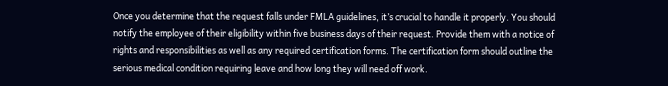Once you determine that the request falls under FMLA guidelines, it’s crucial to handle it properly. You should notify the employee of their eligibility within five business days of their request. Provide them with a notice of rights and responsibilities as well as any required certification forms. The certification form should outline the serious medical condition requiring leave and how long they will need off work.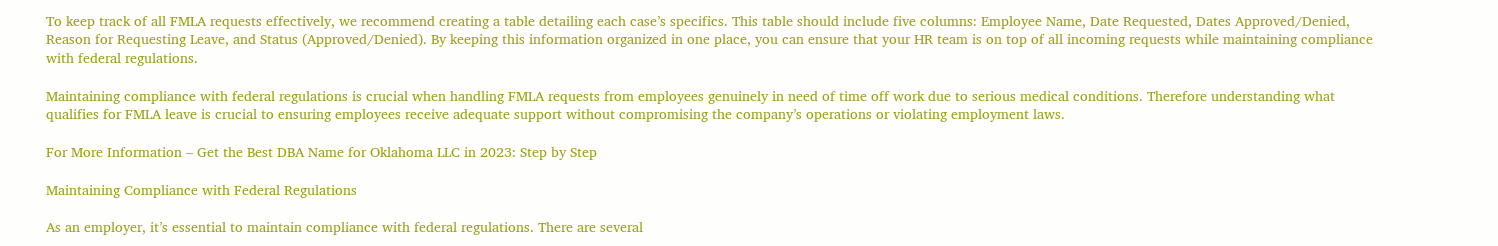To keep track of all FMLA requests effectively, we recommend creating a table detailing each case’s specifics. This table should include five columns: Employee Name, Date Requested, Dates Approved/Denied, Reason for Requesting Leave, and Status (Approved/Denied). By keeping this information organized in one place, you can ensure that your HR team is on top of all incoming requests while maintaining compliance with federal regulations.

Maintaining compliance with federal regulations is crucial when handling FMLA requests from employees genuinely in need of time off work due to serious medical conditions. Therefore understanding what qualifies for FMLA leave is crucial to ensuring employees receive adequate support without compromising the company’s operations or violating employment laws.

For More Information – Get the Best DBA Name for Oklahoma LLC in 2023: Step by Step

Maintaining Compliance with Federal Regulations

As an employer, it’s essential to maintain compliance with federal regulations. There are several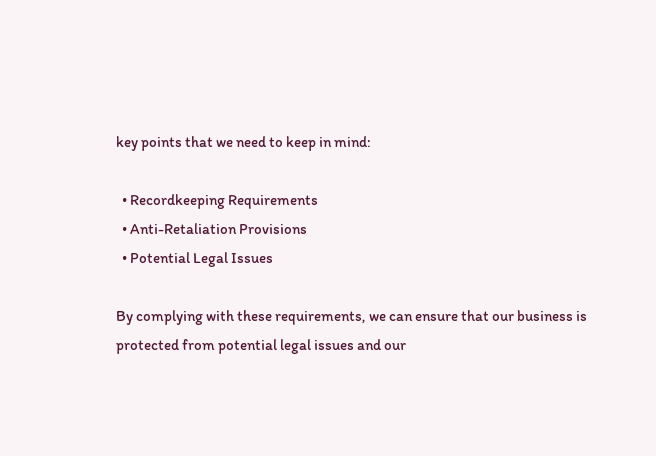key points that we need to keep in mind:

  • Recordkeeping Requirements
  • Anti-Retaliation Provisions
  • Potential Legal Issues

By complying with these requirements, we can ensure that our business is protected from potential legal issues and our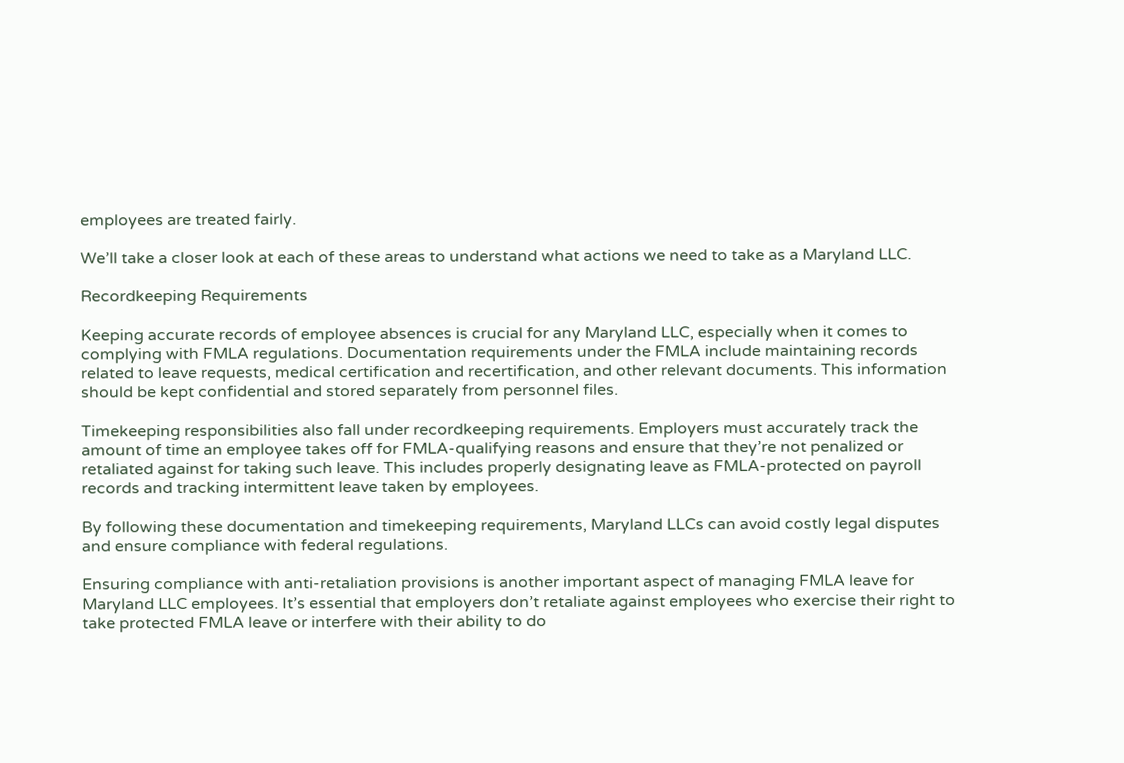employees are treated fairly.

We’ll take a closer look at each of these areas to understand what actions we need to take as a Maryland LLC.

Recordkeeping Requirements

Keeping accurate records of employee absences is crucial for any Maryland LLC, especially when it comes to complying with FMLA regulations. Documentation requirements under the FMLA include maintaining records related to leave requests, medical certification and recertification, and other relevant documents. This information should be kept confidential and stored separately from personnel files.

Timekeeping responsibilities also fall under recordkeeping requirements. Employers must accurately track the amount of time an employee takes off for FMLA-qualifying reasons and ensure that they’re not penalized or retaliated against for taking such leave. This includes properly designating leave as FMLA-protected on payroll records and tracking intermittent leave taken by employees.

By following these documentation and timekeeping requirements, Maryland LLCs can avoid costly legal disputes and ensure compliance with federal regulations.

Ensuring compliance with anti-retaliation provisions is another important aspect of managing FMLA leave for Maryland LLC employees. It’s essential that employers don’t retaliate against employees who exercise their right to take protected FMLA leave or interfere with their ability to do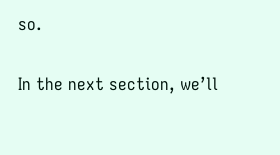so.

In the next section, we’ll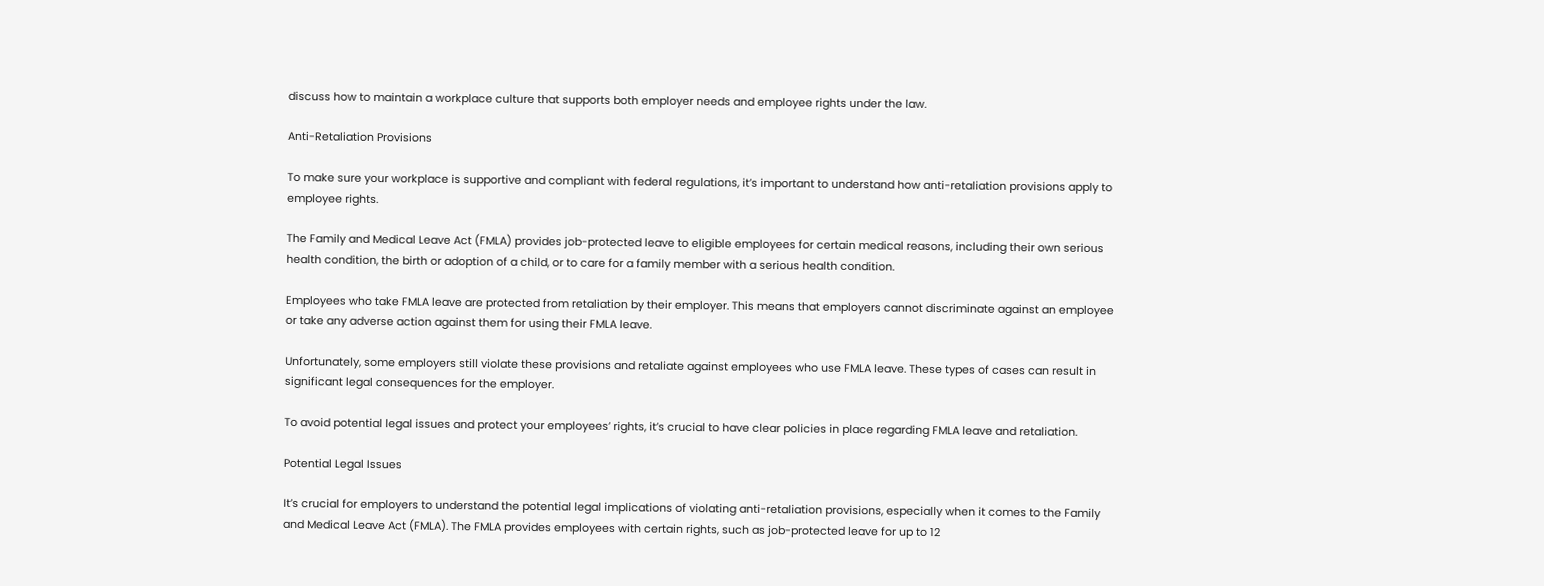discuss how to maintain a workplace culture that supports both employer needs and employee rights under the law.

Anti-Retaliation Provisions

To make sure your workplace is supportive and compliant with federal regulations, it’s important to understand how anti-retaliation provisions apply to employee rights.

The Family and Medical Leave Act (FMLA) provides job-protected leave to eligible employees for certain medical reasons, including their own serious health condition, the birth or adoption of a child, or to care for a family member with a serious health condition.

Employees who take FMLA leave are protected from retaliation by their employer. This means that employers cannot discriminate against an employee or take any adverse action against them for using their FMLA leave.

Unfortunately, some employers still violate these provisions and retaliate against employees who use FMLA leave. These types of cases can result in significant legal consequences for the employer.

To avoid potential legal issues and protect your employees’ rights, it’s crucial to have clear policies in place regarding FMLA leave and retaliation.

Potential Legal Issues

It’s crucial for employers to understand the potential legal implications of violating anti-retaliation provisions, especially when it comes to the Family and Medical Leave Act (FMLA). The FMLA provides employees with certain rights, such as job-protected leave for up to 12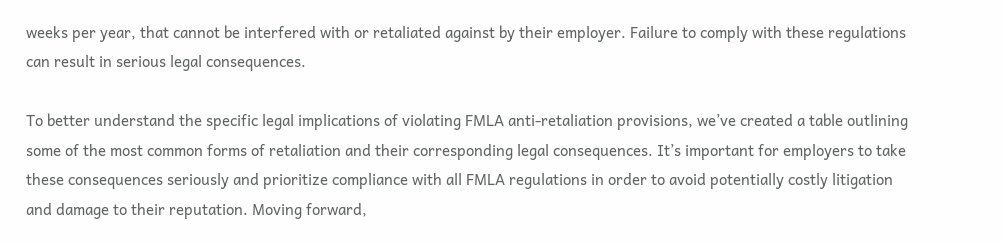weeks per year, that cannot be interfered with or retaliated against by their employer. Failure to comply with these regulations can result in serious legal consequences.

To better understand the specific legal implications of violating FMLA anti-retaliation provisions, we’ve created a table outlining some of the most common forms of retaliation and their corresponding legal consequences. It’s important for employers to take these consequences seriously and prioritize compliance with all FMLA regulations in order to avoid potentially costly litigation and damage to their reputation. Moving forward,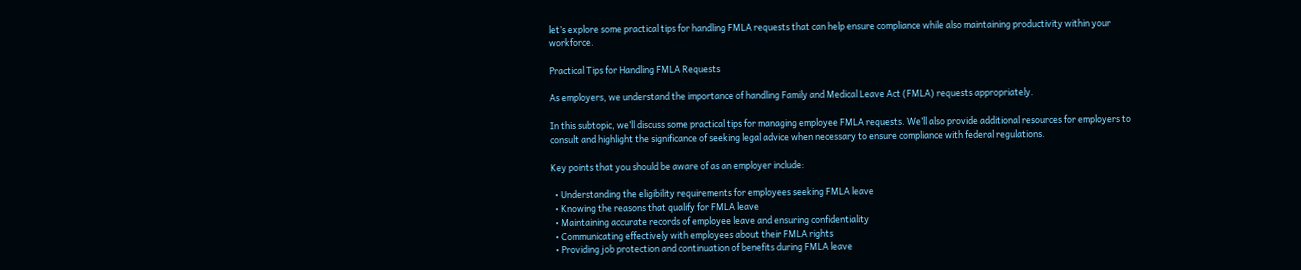let’s explore some practical tips for handling FMLA requests that can help ensure compliance while also maintaining productivity within your workforce.

Practical Tips for Handling FMLA Requests

As employers, we understand the importance of handling Family and Medical Leave Act (FMLA) requests appropriately.

In this subtopic, we’ll discuss some practical tips for managing employee FMLA requests. We’ll also provide additional resources for employers to consult and highlight the significance of seeking legal advice when necessary to ensure compliance with federal regulations.

Key points that you should be aware of as an employer include:

  • Understanding the eligibility requirements for employees seeking FMLA leave
  • Knowing the reasons that qualify for FMLA leave
  • Maintaining accurate records of employee leave and ensuring confidentiality
  • Communicating effectively with employees about their FMLA rights
  • Providing job protection and continuation of benefits during FMLA leave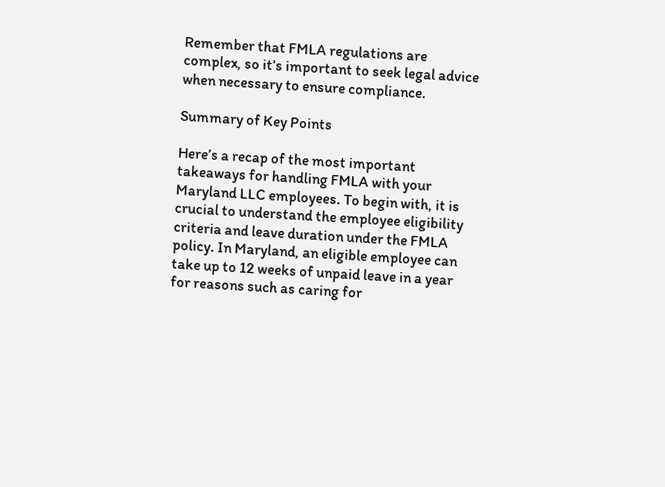Remember that FMLA regulations are complex, so it’s important to seek legal advice when necessary to ensure compliance.

Summary of Key Points

Here’s a recap of the most important takeaways for handling FMLA with your Maryland LLC employees. To begin with, it is crucial to understand the employee eligibility criteria and leave duration under the FMLA policy. In Maryland, an eligible employee can take up to 12 weeks of unpaid leave in a year for reasons such as caring for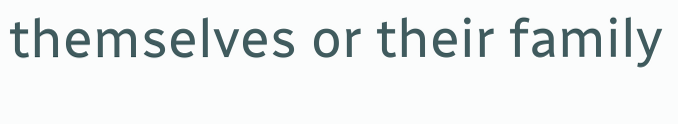themselves or their family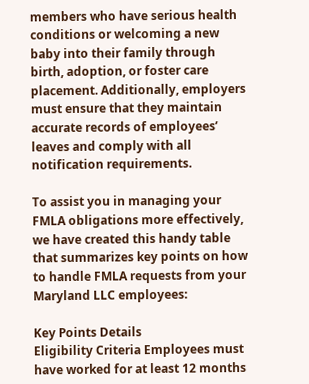members who have serious health conditions or welcoming a new baby into their family through birth, adoption, or foster care placement. Additionally, employers must ensure that they maintain accurate records of employees’ leaves and comply with all notification requirements.

To assist you in managing your FMLA obligations more effectively, we have created this handy table that summarizes key points on how to handle FMLA requests from your Maryland LLC employees:

Key Points Details
Eligibility Criteria Employees must have worked for at least 12 months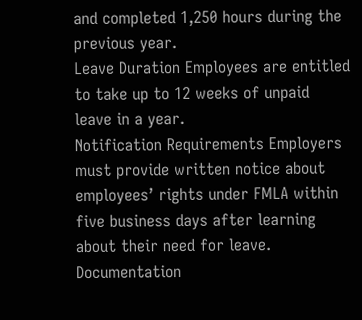and completed 1,250 hours during the previous year.
Leave Duration Employees are entitled to take up to 12 weeks of unpaid leave in a year.
Notification Requirements Employers must provide written notice about employees’ rights under FMLA within five business days after learning about their need for leave.
Documentation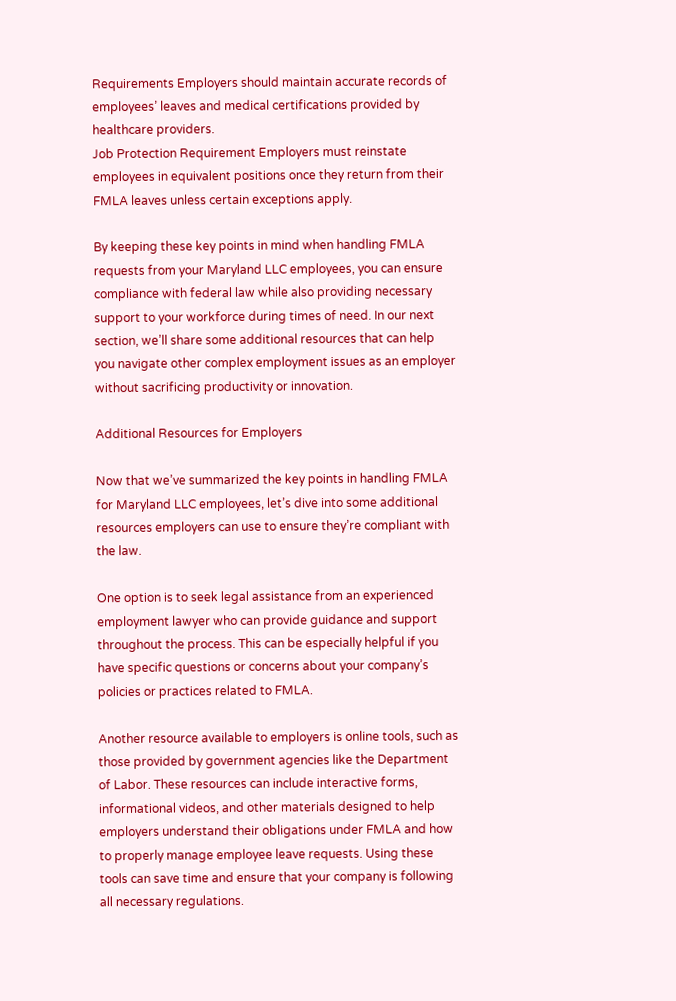Requirements Employers should maintain accurate records of employees’ leaves and medical certifications provided by healthcare providers.
Job Protection Requirement Employers must reinstate employees in equivalent positions once they return from their FMLA leaves unless certain exceptions apply.

By keeping these key points in mind when handling FMLA requests from your Maryland LLC employees, you can ensure compliance with federal law while also providing necessary support to your workforce during times of need. In our next section, we’ll share some additional resources that can help you navigate other complex employment issues as an employer without sacrificing productivity or innovation.

Additional Resources for Employers

Now that we’ve summarized the key points in handling FMLA for Maryland LLC employees, let’s dive into some additional resources employers can use to ensure they’re compliant with the law.

One option is to seek legal assistance from an experienced employment lawyer who can provide guidance and support throughout the process. This can be especially helpful if you have specific questions or concerns about your company’s policies or practices related to FMLA.

Another resource available to employers is online tools, such as those provided by government agencies like the Department of Labor. These resources can include interactive forms, informational videos, and other materials designed to help employers understand their obligations under FMLA and how to properly manage employee leave requests. Using these tools can save time and ensure that your company is following all necessary regulations.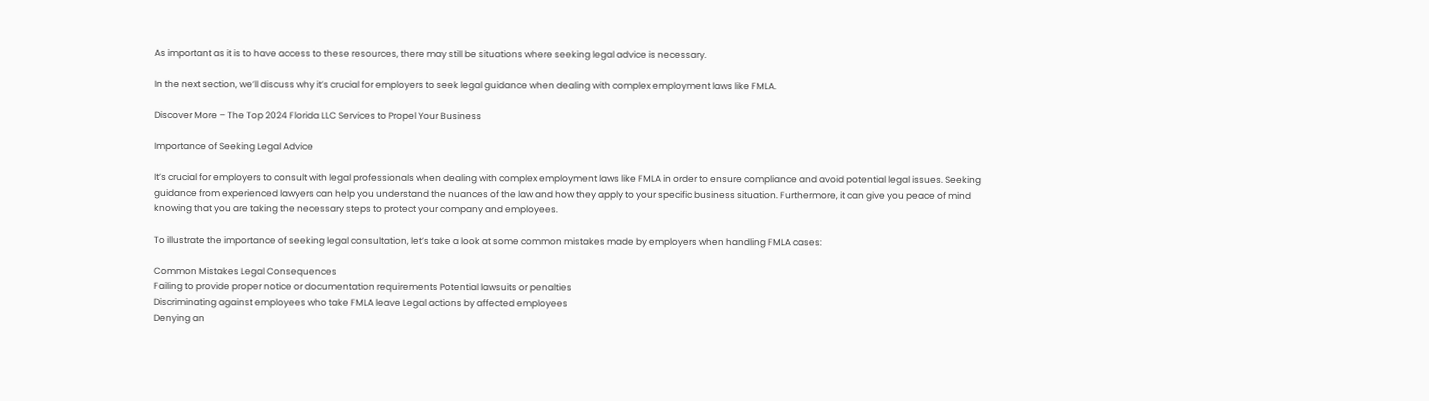As important as it is to have access to these resources, there may still be situations where seeking legal advice is necessary.

In the next section, we’ll discuss why it’s crucial for employers to seek legal guidance when dealing with complex employment laws like FMLA.

Discover More – The Top 2024 Florida LLC Services to Propel Your Business

Importance of Seeking Legal Advice

It’s crucial for employers to consult with legal professionals when dealing with complex employment laws like FMLA in order to ensure compliance and avoid potential legal issues. Seeking guidance from experienced lawyers can help you understand the nuances of the law and how they apply to your specific business situation. Furthermore, it can give you peace of mind knowing that you are taking the necessary steps to protect your company and employees.

To illustrate the importance of seeking legal consultation, let’s take a look at some common mistakes made by employers when handling FMLA cases:

Common Mistakes Legal Consequences
Failing to provide proper notice or documentation requirements Potential lawsuits or penalties
Discriminating against employees who take FMLA leave Legal actions by affected employees
Denying an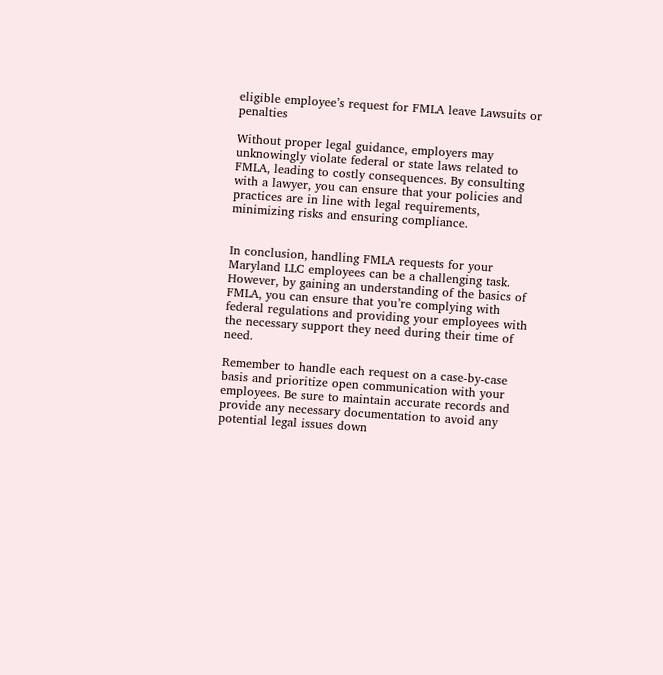eligible employee’s request for FMLA leave Lawsuits or penalties

Without proper legal guidance, employers may unknowingly violate federal or state laws related to FMLA, leading to costly consequences. By consulting with a lawyer, you can ensure that your policies and practices are in line with legal requirements, minimizing risks and ensuring compliance.


In conclusion, handling FMLA requests for your Maryland LLC employees can be a challenging task. However, by gaining an understanding of the basics of FMLA, you can ensure that you’re complying with federal regulations and providing your employees with the necessary support they need during their time of need.

Remember to handle each request on a case-by-case basis and prioritize open communication with your employees. Be sure to maintain accurate records and provide any necessary documentation to avoid any potential legal issues down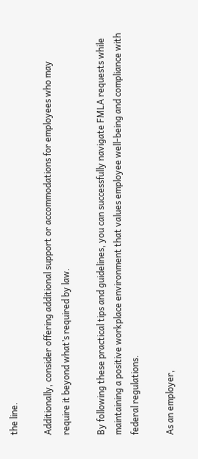the line.

Additionally, consider offering additional support or accommodations for employees who may require it beyond what’s required by law.

By following these practical tips and guidelines, you can successfully navigate FMLA requests while maintaining a positive workplace environment that values employee well-being and compliance with federal regulations.

As an employer,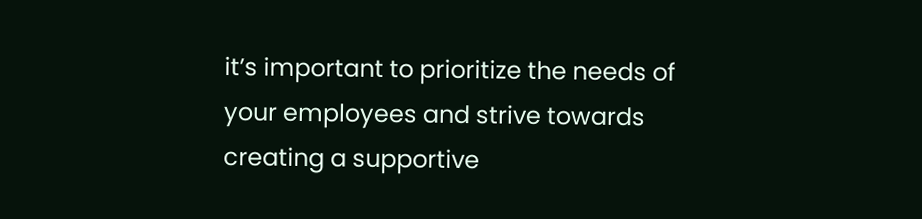it’s important to prioritize the needs of your employees and strive towards creating a supportive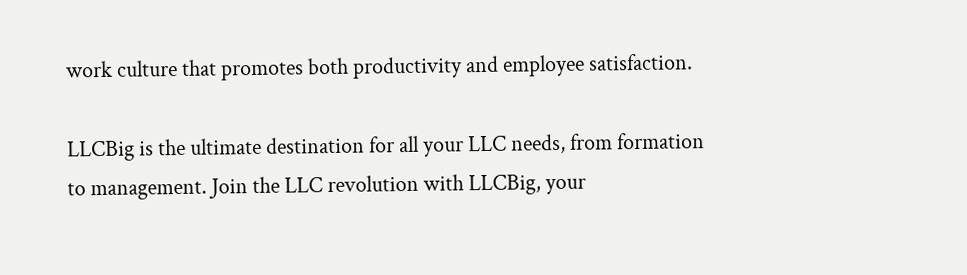work culture that promotes both productivity and employee satisfaction.

LLCBig is the ultimate destination for all your LLC needs, from formation to management. Join the LLC revolution with LLCBig, your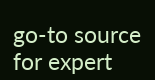go-to source for expert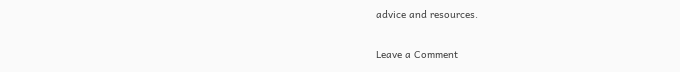advice and resources.

Leave a Comment